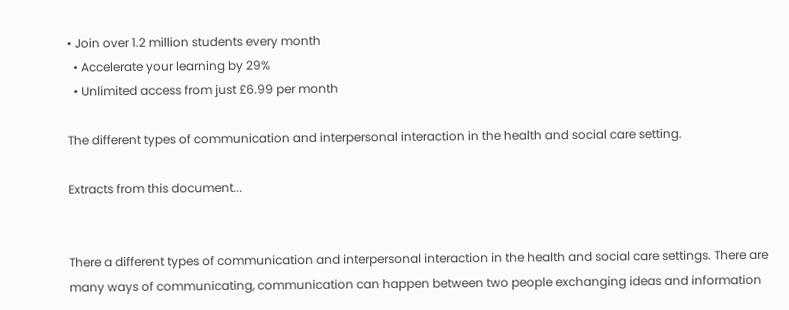• Join over 1.2 million students every month
  • Accelerate your learning by 29%
  • Unlimited access from just £6.99 per month

The different types of communication and interpersonal interaction in the health and social care setting.

Extracts from this document...


There a different types of communication and interpersonal interaction in the health and social care settings. There are many ways of communicating, communication can happen between two people exchanging ideas and information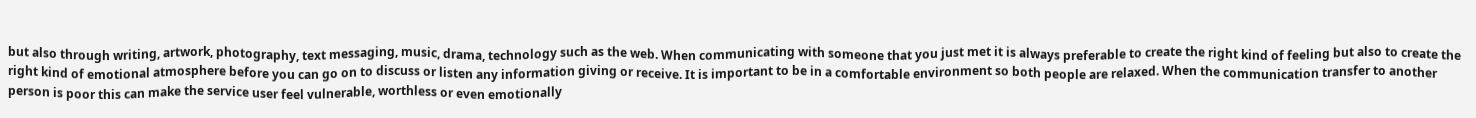but also through writing, artwork, photography, text messaging, music, drama, technology such as the web. When communicating with someone that you just met it is always preferable to create the right kind of feeling but also to create the right kind of emotional atmosphere before you can go on to discuss or listen any information giving or receive. It is important to be in a comfortable environment so both people are relaxed. When the communication transfer to another person is poor this can make the service user feel vulnerable, worthless or even emotionally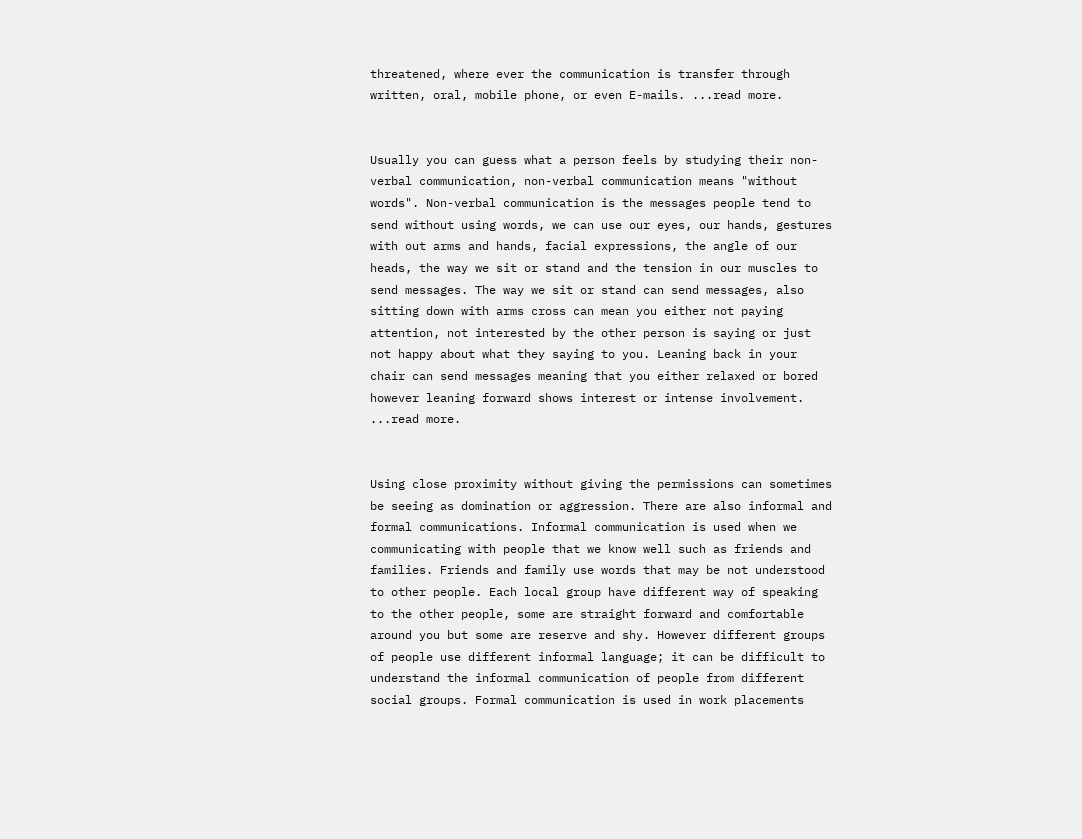threatened, where ever the communication is transfer through written, oral, mobile phone, or even E-mails. ...read more.


Usually you can guess what a person feels by studying their non-verbal communication, non-verbal communication means "without words". Non-verbal communication is the messages people tend to send without using words, we can use our eyes, our hands, gestures with out arms and hands, facial expressions, the angle of our heads, the way we sit or stand and the tension in our muscles to send messages. The way we sit or stand can send messages, also sitting down with arms cross can mean you either not paying attention, not interested by the other person is saying or just not happy about what they saying to you. Leaning back in your chair can send messages meaning that you either relaxed or bored however leaning forward shows interest or intense involvement. ...read more.


Using close proximity without giving the permissions can sometimes be seeing as domination or aggression. There are also informal and formal communications. Informal communication is used when we communicating with people that we know well such as friends and families. Friends and family use words that may be not understood to other people. Each local group have different way of speaking to the other people, some are straight forward and comfortable around you but some are reserve and shy. However different groups of people use different informal language; it can be difficult to understand the informal communication of people from different social groups. Formal communication is used in work placements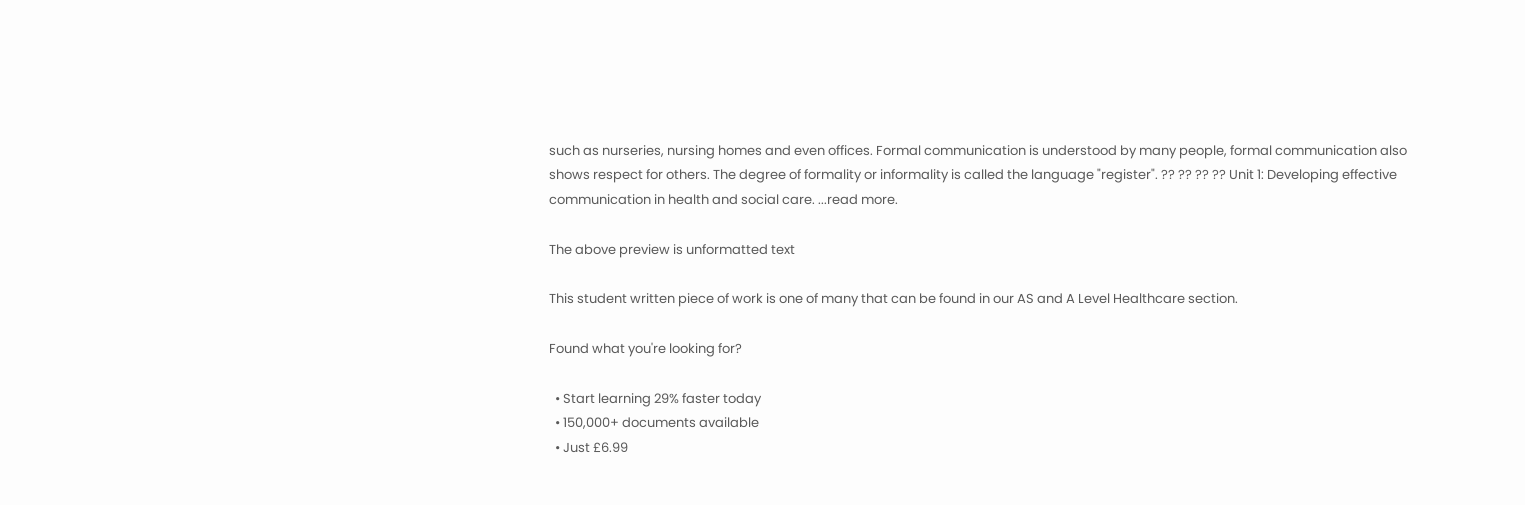such as nurseries, nursing homes and even offices. Formal communication is understood by many people, formal communication also shows respect for others. The degree of formality or informality is called the language "register". ?? ?? ?? ?? Unit 1: Developing effective communication in health and social care. ...read more.

The above preview is unformatted text

This student written piece of work is one of many that can be found in our AS and A Level Healthcare section.

Found what you're looking for?

  • Start learning 29% faster today
  • 150,000+ documents available
  • Just £6.99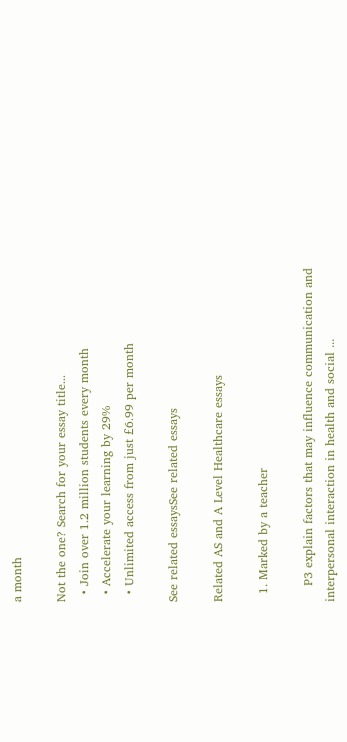a month

Not the one? Search for your essay title...
  • Join over 1.2 million students every month
  • Accelerate your learning by 29%
  • Unlimited access from just £6.99 per month

See related essaysSee related essays

Related AS and A Level Healthcare essays

  1. Marked by a teacher

    P3 explain factors that may influence communication and interpersonal interaction in health and social ...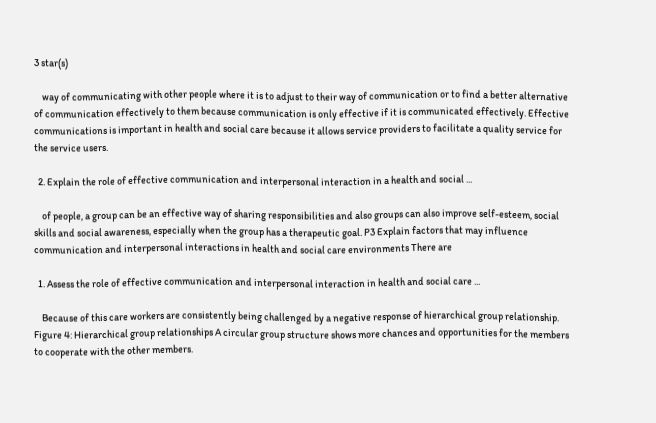3 star(s)

    way of communicating with other people where it is to adjust to their way of communication or to find a better alternative of communication effectively to them because communication is only effective if it is communicated effectively. Effective communications is important in health and social care because it allows service providers to facilitate a quality service for the service users.

  2. Explain the role of effective communication and interpersonal interaction in a health and social ...

    of people, a group can be an effective way of sharing responsibilities and also groups can also improve self-esteem, social skills and social awareness, especially when the group has a therapeutic goal. P3 Explain factors that may influence communication and interpersonal interactions in health and social care environments There are

  1. Assess the role of effective communication and interpersonal interaction in health and social care ...

    Because of this care workers are consistently being challenged by a negative response of hierarchical group relationship. Figure 4: Hierarchical group relationships A circular group structure shows more chances and opportunities for the members to cooperate with the other members.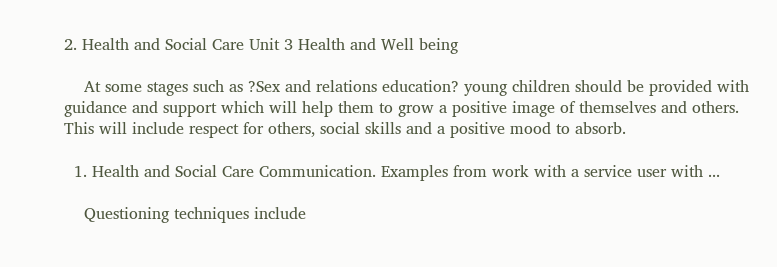2. Health and Social Care Unit 3 Health and Well being

    At some stages such as ?Sex and relations education? young children should be provided with guidance and support which will help them to grow a positive image of themselves and others. This will include respect for others, social skills and a positive mood to absorb.

  1. Health and Social Care Communication. Examples from work with a service user with ...

    Questioning techniques include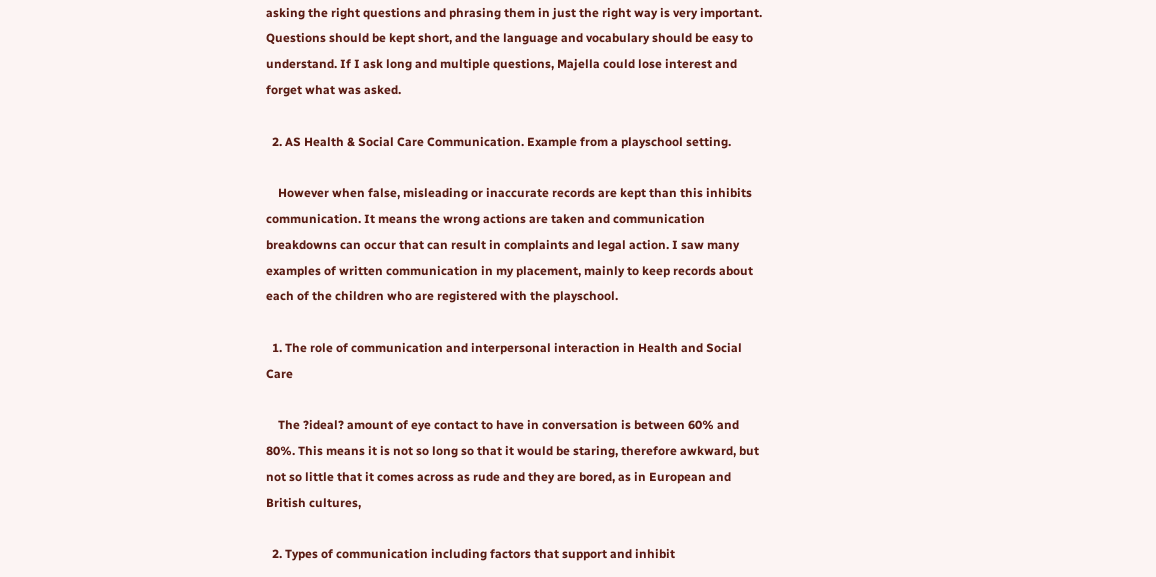asking the right questions and phrasing them in just the right way is very important. Questions should be kept short, and the language and vocabulary should be easy to understand. If I ask long and multiple questions, Majella could lose interest and forget what was asked.

  2. AS Health & Social Care Communication. Example from a playschool setting.

    However when false, misleading or inaccurate records are kept than this inhibits communication. It means the wrong actions are taken and communication breakdowns can occur that can result in complaints and legal action. I saw many examples of written communication in my placement, mainly to keep records about each of the children who are registered with the playschool.

  1. The role of communication and interpersonal interaction in Health and Social Care

    The ?ideal? amount of eye contact to have in conversation is between 60% and 80%. This means it is not so long so that it would be staring, therefore awkward, but not so little that it comes across as rude and they are bored, as in European and British cultures,

  2. Types of communication including factors that support and inhibit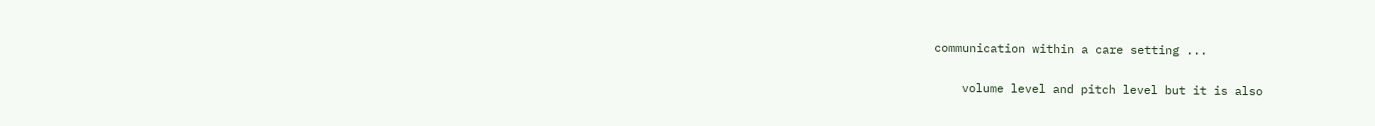communication within a care setting ...

    volume level and pitch level but it is also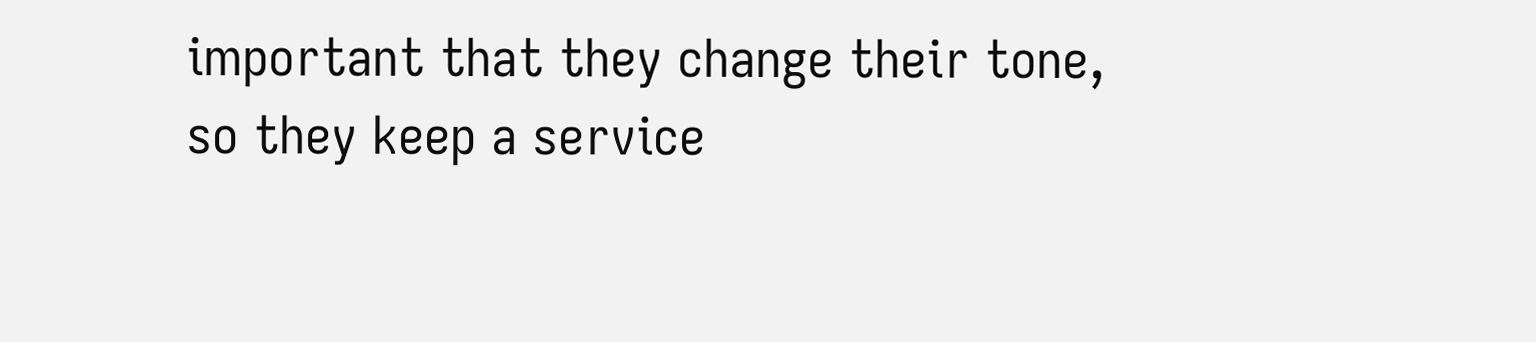important that they change their tone, so they keep a service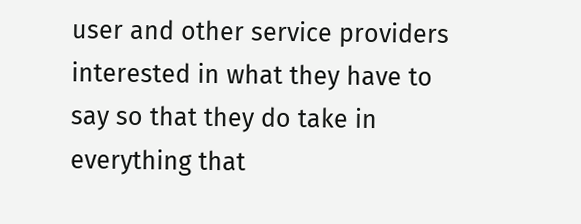user and other service providers interested in what they have to say so that they do take in everything that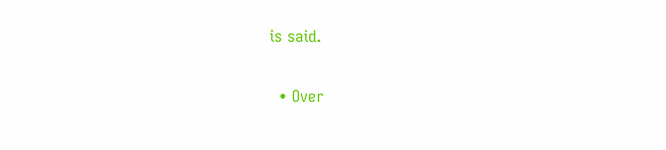is said.

  • Over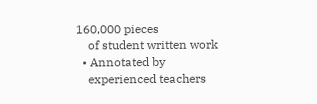160,000 pieces
    of student written work
  • Annotated by
    experienced teachers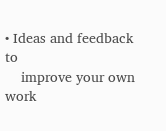• Ideas and feedback to
    improve your own work